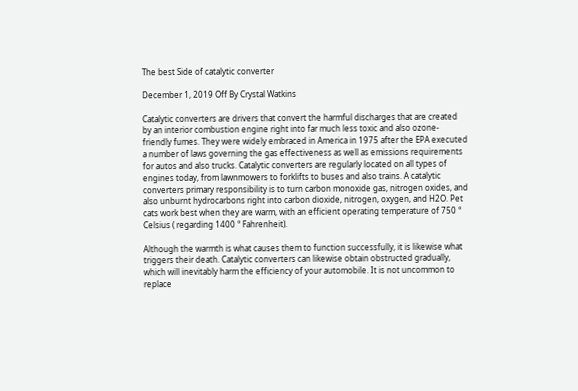The best Side of catalytic converter

December 1, 2019 Off By Crystal Watkins

Catalytic converters are drivers that convert the harmful discharges that are created by an interior combustion engine right into far much less toxic and also ozone-friendly fumes. They were widely embraced in America in 1975 after the EPA executed a number of laws governing the gas effectiveness as well as emissions requirements for autos and also trucks. Catalytic converters are regularly located on all types of engines today, from lawnmowers to forklifts to buses and also trains. A catalytic converters primary responsibility is to turn carbon monoxide gas, nitrogen oxides, and also unburnt hydrocarbons right into carbon dioxide, nitrogen, oxygen, and H2O. Pet cats work best when they are warm, with an efficient operating temperature of 750 ° Celsius ( regarding 1400 ° Fahrenheit).

Although the warmth is what causes them to function successfully, it is likewise what triggers their death. Catalytic converters can likewise obtain obstructed gradually, which will inevitably harm the efficiency of your automobile. It is not uncommon to replace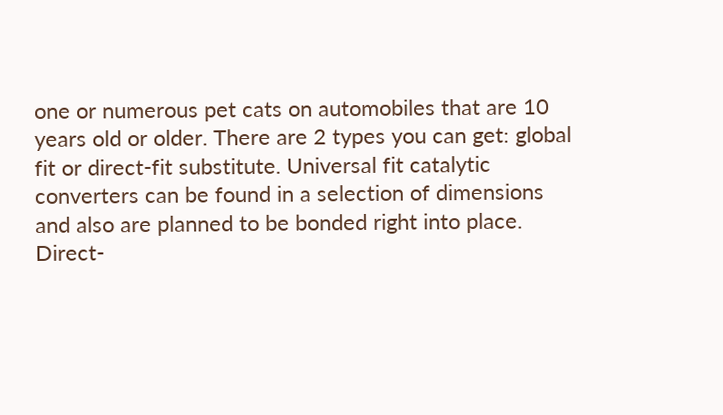one or numerous pet cats on automobiles that are 10 years old or older. There are 2 types you can get: global fit or direct-fit substitute. Universal fit catalytic converters can be found in a selection of dimensions and also are planned to be bonded right into place. Direct-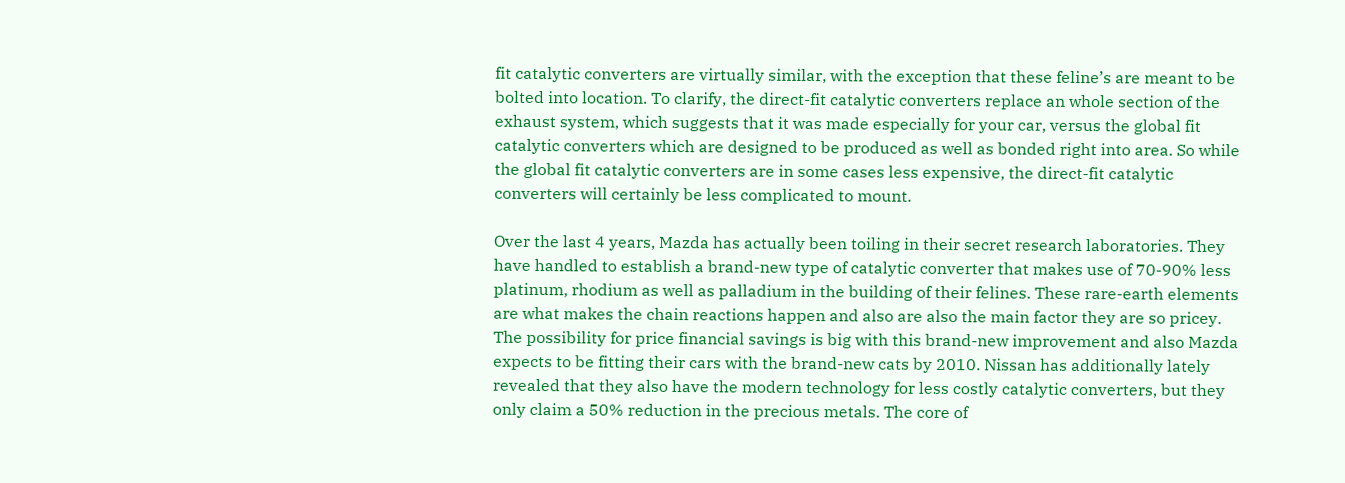fit catalytic converters are virtually similar, with the exception that these feline’s are meant to be bolted into location. To clarify, the direct-fit catalytic converters replace an whole section of the exhaust system, which suggests that it was made especially for your car, versus the global fit catalytic converters which are designed to be produced as well as bonded right into area. So while the global fit catalytic converters are in some cases less expensive, the direct-fit catalytic converters will certainly be less complicated to mount.

Over the last 4 years, Mazda has actually been toiling in their secret research laboratories. They have handled to establish a brand-new type of catalytic converter that makes use of 70-90% less platinum, rhodium as well as palladium in the building of their felines. These rare-earth elements are what makes the chain reactions happen and also are also the main factor they are so pricey. The possibility for price financial savings is big with this brand-new improvement and also Mazda expects to be fitting their cars with the brand-new cats by 2010. Nissan has additionally lately revealed that they also have the modern technology for less costly catalytic converters, but they only claim a 50% reduction in the precious metals. The core of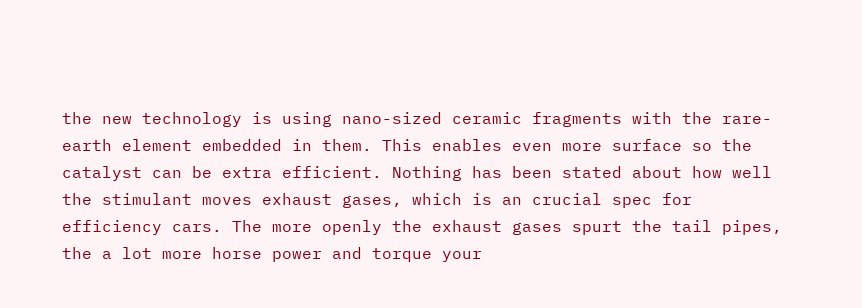the new technology is using nano-sized ceramic fragments with the rare-earth element embedded in them. This enables even more surface so the catalyst can be extra efficient. Nothing has been stated about how well the stimulant moves exhaust gases, which is an crucial spec for efficiency cars. The more openly the exhaust gases spurt the tail pipes, the a lot more horse power and torque your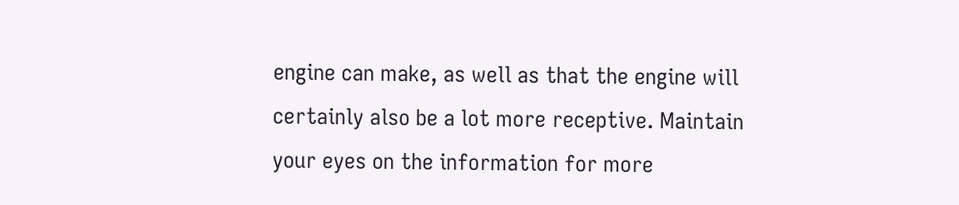engine can make, as well as that the engine will certainly also be a lot more receptive. Maintain your eyes on the information for more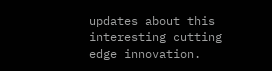updates about this interesting cutting edge innovation.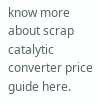know more about scrap catalytic converter price guide here.